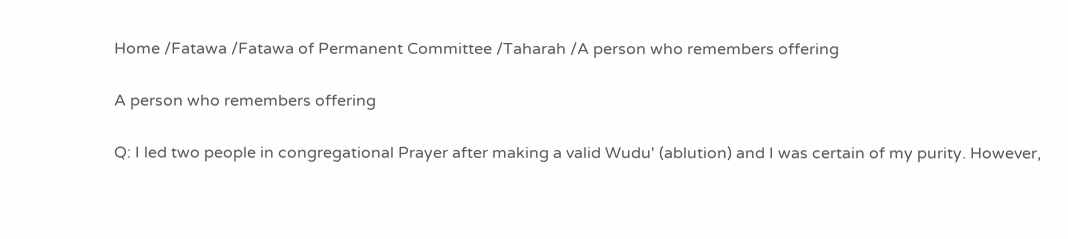Home /Fatawa /Fatawa of Permanent Committee /Taharah /A person who remembers offering

A person who remembers offering

Q: I led two people in congregational Prayer after making a valid Wudu' (ablution) and I was certain of my purity. However,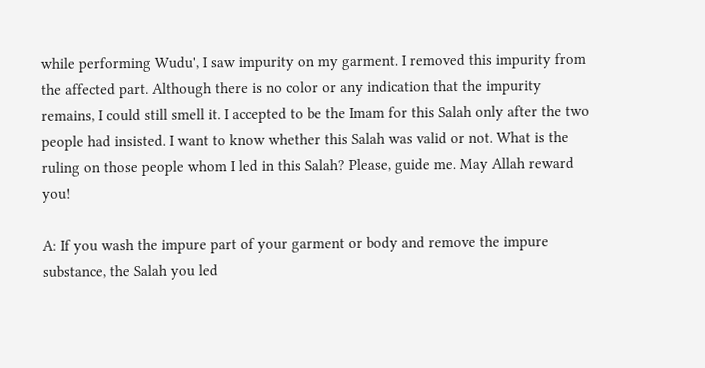while performing Wudu', I saw impurity on my garment. I removed this impurity from the affected part. Although there is no color or any indication that the impurity remains, I could still smell it. I accepted to be the Imam for this Salah only after the two people had insisted. I want to know whether this Salah was valid or not. What is the ruling on those people whom I led in this Salah? Please, guide me. May Allah reward you!

A: If you wash the impure part of your garment or body and remove the impure substance, the Salah you led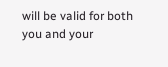will be valid for both you and your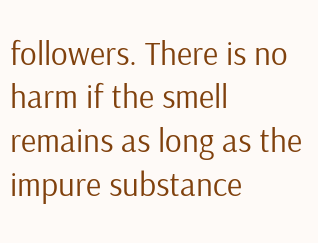followers. There is no harm if the smell remains as long as the impure substance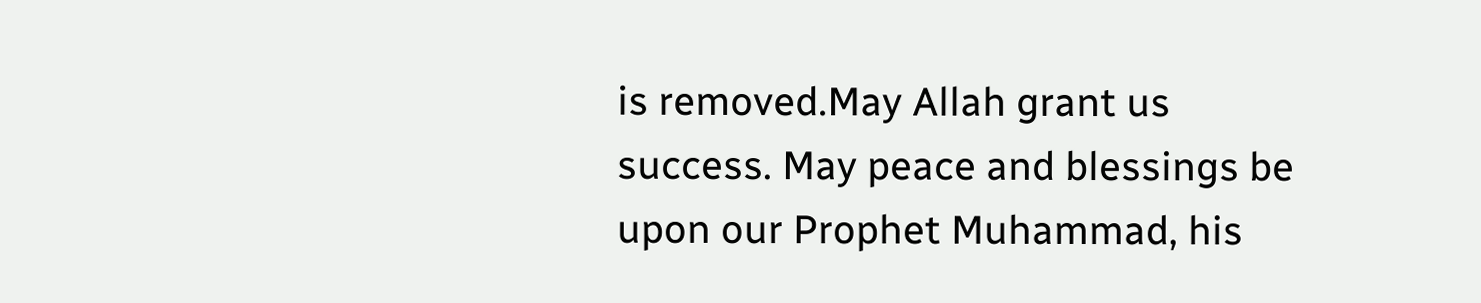is removed.May Allah grant us success. May peace and blessings be upon our Prophet Muhammad, his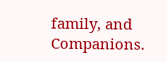family, and Companions.